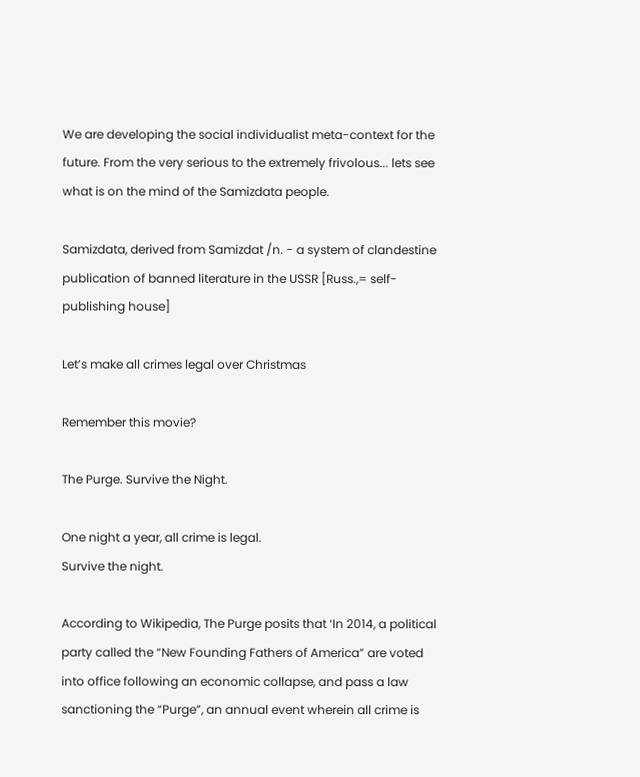We are developing the social individualist meta-context for the future. From the very serious to the extremely frivolous... lets see what is on the mind of the Samizdata people.

Samizdata, derived from Samizdat /n. - a system of clandestine publication of banned literature in the USSR [Russ.,= self-publishing house]

Let’s make all crimes legal over Christmas

Remember this movie?

The Purge. Survive the Night.

One night a year, all crime is legal.
Survive the night.

According to Wikipedia, The Purge posits that ‘In 2014, a political party called the “New Founding Fathers of America” are voted into office following an economic collapse, and pass a law sanctioning the “Purge”, an annual event wherein all crime is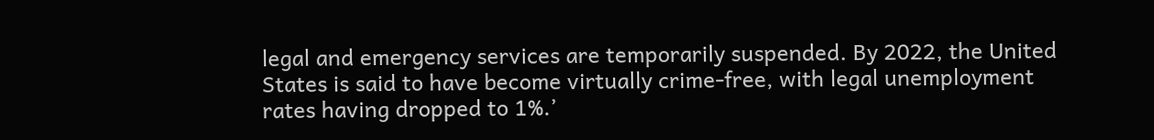legal and emergency services are temporarily suspended. By 2022, the United States is said to have become virtually crime-free, with legal unemployment rates having dropped to 1%.’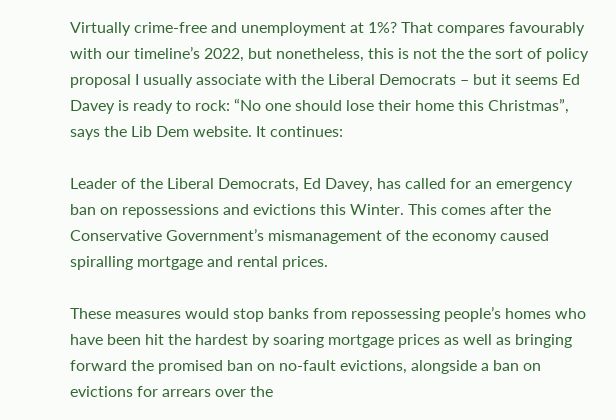Virtually crime-free and unemployment at 1%? That compares favourably with our timeline’s 2022, but nonetheless, this is not the the sort of policy proposal I usually associate with the Liberal Democrats – but it seems Ed Davey is ready to rock: “No one should lose their home this Christmas”, says the Lib Dem website. It continues:

Leader of the Liberal Democrats, Ed Davey, has called for an emergency ban on repossessions and evictions this Winter. This comes after the Conservative Government’s mismanagement of the economy caused spiralling mortgage and rental prices.

These measures would stop banks from repossessing people’s homes who have been hit the hardest by soaring mortgage prices as well as bringing forward the promised ban on no-fault evictions, alongside a ban on evictions for arrears over the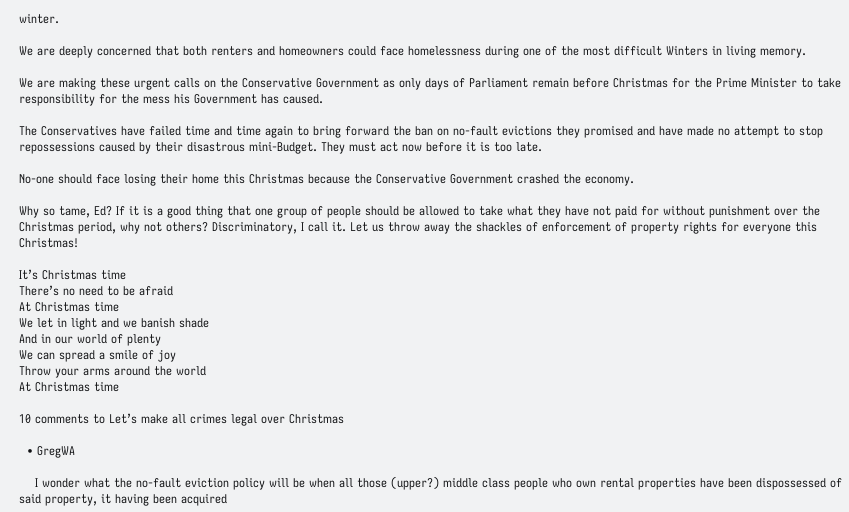winter.

We are deeply concerned that both renters and homeowners could face homelessness during one of the most difficult Winters in living memory.

We are making these urgent calls on the Conservative Government as only days of Parliament remain before Christmas for the Prime Minister to take responsibility for the mess his Government has caused.

The Conservatives have failed time and time again to bring forward the ban on no-fault evictions they promised and have made no attempt to stop repossessions caused by their disastrous mini-Budget. They must act now before it is too late.

No-one should face losing their home this Christmas because the Conservative Government crashed the economy.

Why so tame, Ed? If it is a good thing that one group of people should be allowed to take what they have not paid for without punishment over the Christmas period, why not others? Discriminatory, I call it. Let us throw away the shackles of enforcement of property rights for everyone this Christmas!

It’s Christmas time
There’s no need to be afraid
At Christmas time
We let in light and we banish shade
And in our world of plenty
We can spread a smile of joy
Throw your arms around the world
At Christmas time

10 comments to Let’s make all crimes legal over Christmas

  • GregWA

    I wonder what the no-fault eviction policy will be when all those (upper?) middle class people who own rental properties have been dispossessed of said property, it having been acquired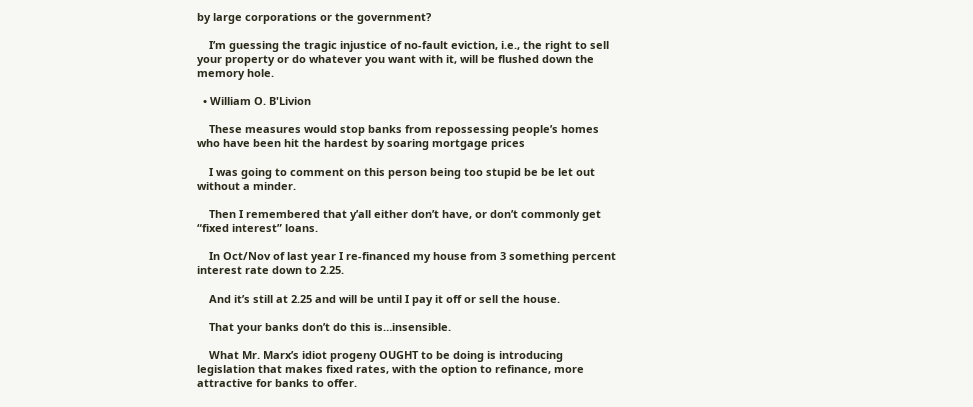by large corporations or the government?

    I’m guessing the tragic injustice of no-fault eviction, i.e., the right to sell your property or do whatever you want with it, will be flushed down the memory hole.

  • William O. B'Livion

    These measures would stop banks from repossessing people’s homes who have been hit the hardest by soaring mortgage prices

    I was going to comment on this person being too stupid be be let out without a minder.

    Then I remembered that y’all either don’t have, or don’t commonly get “fixed interest” loans.

    In Oct/Nov of last year I re-financed my house from 3 something percent interest rate down to 2.25.

    And it’s still at 2.25 and will be until I pay it off or sell the house.

    That your banks don’t do this is…insensible.

    What Mr. Marx’s idiot progeny OUGHT to be doing is introducing legislation that makes fixed rates, with the option to refinance, more attractive for banks to offer.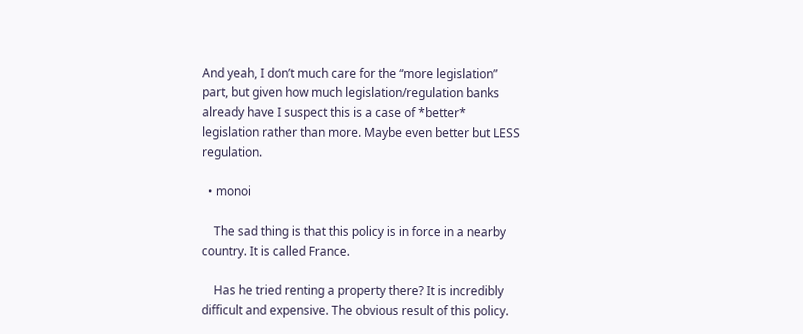And yeah, I don’t much care for the “more legislation” part, but given how much legislation/regulation banks already have I suspect this is a case of *better* legislation rather than more. Maybe even better but LESS regulation.

  • monoi

    The sad thing is that this policy is in force in a nearby country. It is called France.

    Has he tried renting a property there? It is incredibly difficult and expensive. The obvious result of this policy.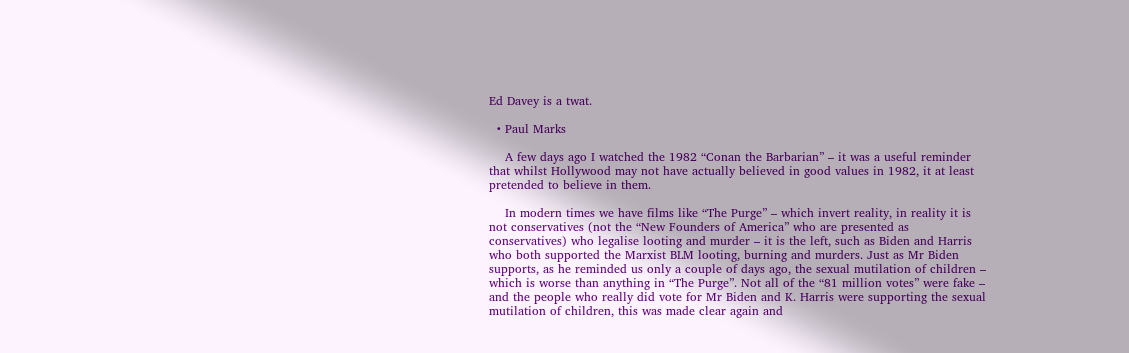Ed Davey is a twat.

  • Paul Marks

    A few days ago I watched the 1982 “Conan the Barbarian” – it was a useful reminder that whilst Hollywood may not have actually believed in good values in 1982, it at least pretended to believe in them.

    In modern times we have films like “The Purge” – which invert reality, in reality it is not conservatives (not the “New Founders of America” who are presented as conservatives) who legalise looting and murder – it is the left, such as Biden and Harris who both supported the Marxist BLM looting, burning and murders. Just as Mr Biden supports, as he reminded us only a couple of days ago, the sexual mutilation of children – which is worse than anything in “The Purge”. Not all of the “81 million votes” were fake – and the people who really did vote for Mr Biden and K. Harris were supporting the sexual mutilation of children, this was made clear again and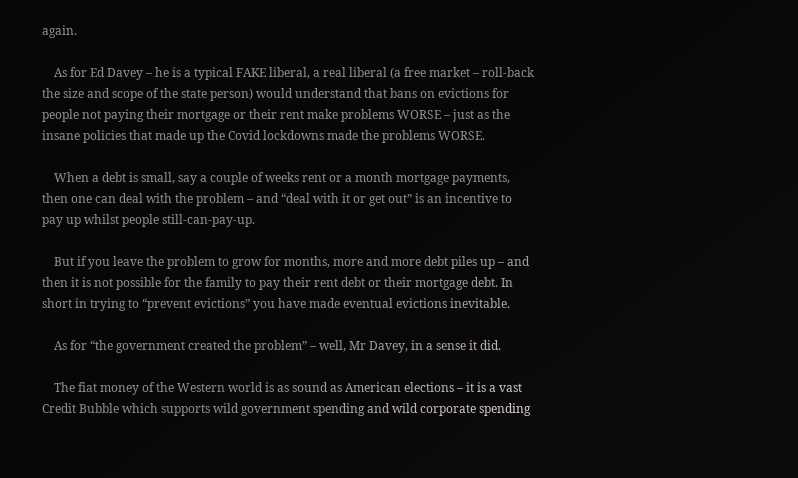again.

    As for Ed Davey – he is a typical FAKE liberal, a real liberal (a free market – roll-back the size and scope of the state person) would understand that bans on evictions for people not paying their mortgage or their rent make problems WORSE – just as the insane policies that made up the Covid lockdowns made the problems WORSE.

    When a debt is small, say a couple of weeks rent or a month mortgage payments, then one can deal with the problem – and “deal with it or get out” is an incentive to pay up whilst people still-can-pay-up.

    But if you leave the problem to grow for months, more and more debt piles up – and then it is not possible for the family to pay their rent debt or their mortgage debt. In short in trying to “prevent evictions” you have made eventual evictions inevitable.

    As for “the government created the problem” – well, Mr Davey, in a sense it did.

    The fiat money of the Western world is as sound as American elections – it is a vast Credit Bubble which supports wild government spending and wild corporate spending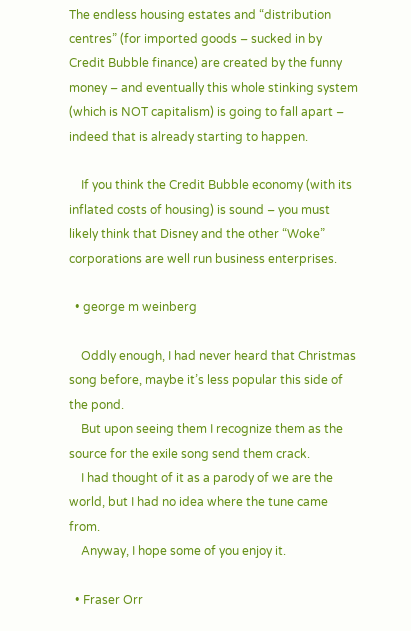The endless housing estates and “distribution centres” (for imported goods – sucked in by Credit Bubble finance) are created by the funny money – and eventually this whole stinking system (which is NOT capitalism) is going to fall apart – indeed that is already starting to happen.

    If you think the Credit Bubble economy (with its inflated costs of housing) is sound – you must likely think that Disney and the other “Woke” corporations are well run business enterprises.

  • george m weinberg

    Oddly enough, I had never heard that Christmas song before, maybe it’s less popular this side of the pond.
    But upon seeing them I recognize them as the source for the exile song send them crack.
    I had thought of it as a parody of we are the world, but I had no idea where the tune came from.
    Anyway, I hope some of you enjoy it.

  • Fraser Orr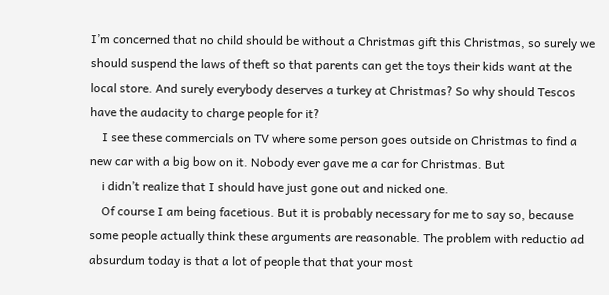I’m concerned that no child should be without a Christmas gift this Christmas, so surely we should suspend the laws of theft so that parents can get the toys their kids want at the local store. And surely everybody deserves a turkey at Christmas? So why should Tescos have the audacity to charge people for it?
    I see these commercials on TV where some person goes outside on Christmas to find a new car with a big bow on it. Nobody ever gave me a car for Christmas. But
    i didn’t realize that I should have just gone out and nicked one.
    Of course I am being facetious. But it is probably necessary for me to say so, because some people actually think these arguments are reasonable. The problem with reductio ad absurdum today is that a lot of people that that your most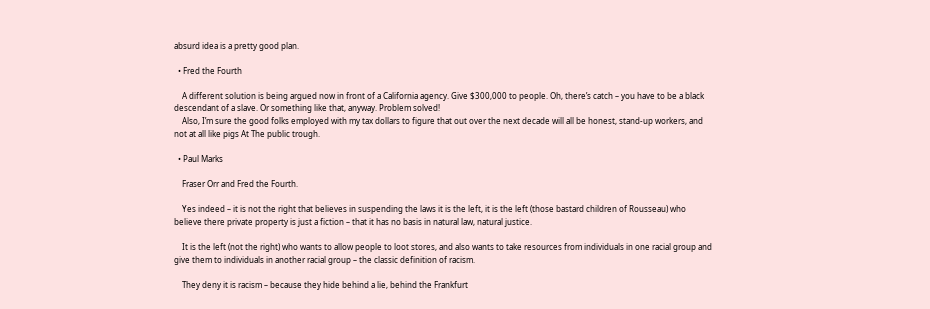absurd idea is a pretty good plan.

  • Fred the Fourth

    A different solution is being argued now in front of a California agency. Give $300,000 to people. Oh, there’s catch – you have to be a black descendant of a slave. Or something like that, anyway. Problem solved!
    Also, I’m sure the good folks employed with my tax dollars to figure that out over the next decade will all be honest, stand-up workers, and not at all like pigs At The public trough.

  • Paul Marks

    Fraser Orr and Fred the Fourth.

    Yes indeed – it is not the right that believes in suspending the laws it is the left, it is the left (those bastard children of Rousseau) who believe there private property is just a fiction – that it has no basis in natural law, natural justice.

    It is the left (not the right) who wants to allow people to loot stores, and also wants to take resources from individuals in one racial group and give them to individuals in another racial group – the classic definition of racism.

    They deny it is racism – because they hide behind a lie, behind the Frankfurt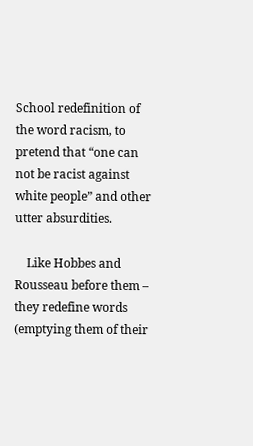School redefinition of the word racism, to pretend that “one can not be racist against white people” and other utter absurdities.

    Like Hobbes and Rousseau before them – they redefine words (emptying them of their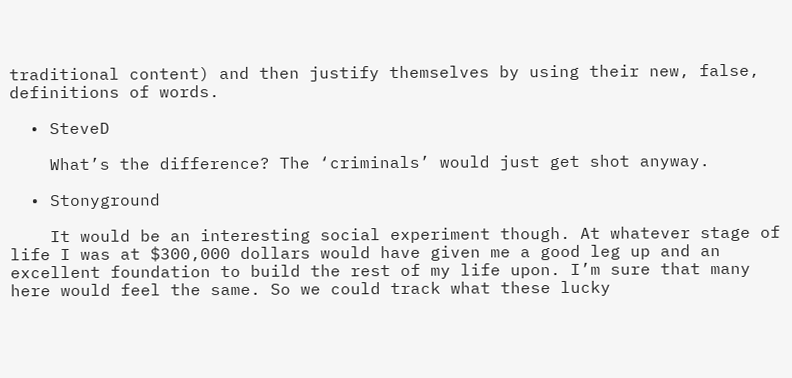traditional content) and then justify themselves by using their new, false, definitions of words.

  • SteveD

    What’s the difference? The ‘criminals’ would just get shot anyway.

  • Stonyground

    It would be an interesting social experiment though. At whatever stage of life I was at $300,000 dollars would have given me a good leg up and an excellent foundation to build the rest of my life upon. I’m sure that many here would feel the same. So we could track what these lucky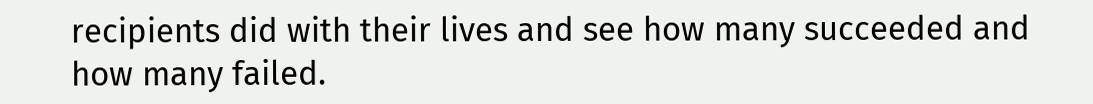recipients did with their lives and see how many succeeded and how many failed.